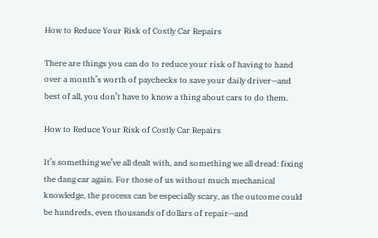How to Reduce Your Risk of Costly Car Repairs

There are things you can do to reduce your risk of having to hand over a month’s worth of paychecks to save your daily driver—and best of all, you don’t have to know a thing about cars to do them.

How to Reduce Your Risk of Costly Car Repairs

It’s something we’ve all dealt with, and something we all dread: fixing the dang car again. For those of us without much mechanical knowledge, the process can be especially scary, as the outcome could be hundreds, even thousands of dollars of repair—and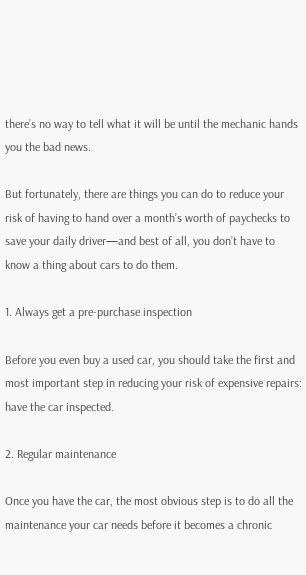there’s no way to tell what it will be until the mechanic hands you the bad news.

But fortunately, there are things you can do to reduce your risk of having to hand over a month’s worth of paychecks to save your daily driver—and best of all, you don’t have to know a thing about cars to do them.

1. Always get a pre-purchase inspection

Before you even buy a used car, you should take the first and most important step in reducing your risk of expensive repairs: have the car inspected.

2. Regular maintenance

Once you have the car, the most obvious step is to do all the maintenance your car needs before it becomes a chronic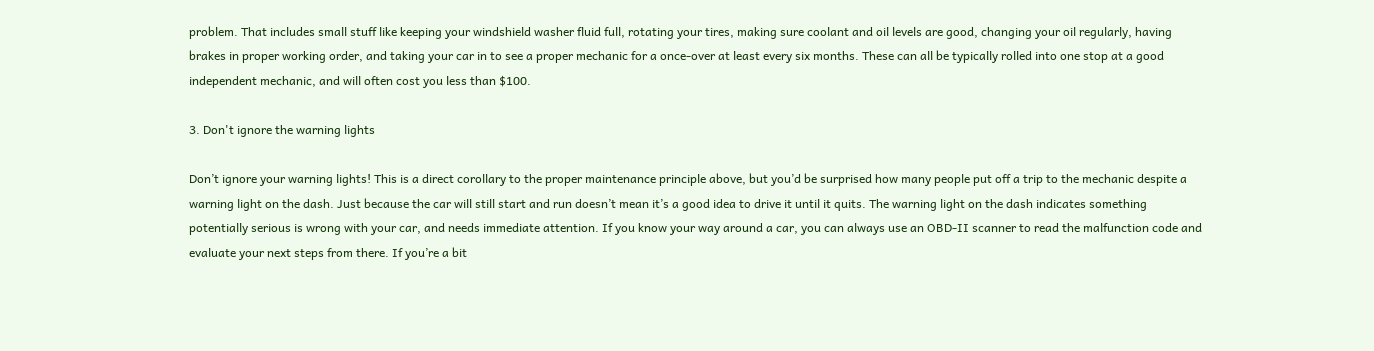problem. That includes small stuff like keeping your windshield washer fluid full, rotating your tires, making sure coolant and oil levels are good, changing your oil regularly, having brakes in proper working order, and taking your car in to see a proper mechanic for a once-over at least every six months. These can all be typically rolled into one stop at a good independent mechanic, and will often cost you less than $100.

3. Don't ignore the warning lights

Don’t ignore your warning lights! This is a direct corollary to the proper maintenance principle above, but you’d be surprised how many people put off a trip to the mechanic despite a warning light on the dash. Just because the car will still start and run doesn’t mean it’s a good idea to drive it until it quits. The warning light on the dash indicates something potentially serious is wrong with your car, and needs immediate attention. If you know your way around a car, you can always use an OBD-II scanner to read the malfunction code and evaluate your next steps from there. If you’re a bit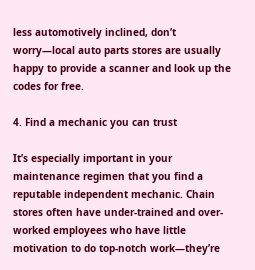less automotively inclined, don’t worry—local auto parts stores are usually happy to provide a scanner and look up the codes for free.

4. Find a mechanic you can trust

It’s especially important in your maintenance regimen that you find a reputable independent mechanic. Chain stores often have under-trained and over-worked employees who have little motivation to do top-notch work—they’re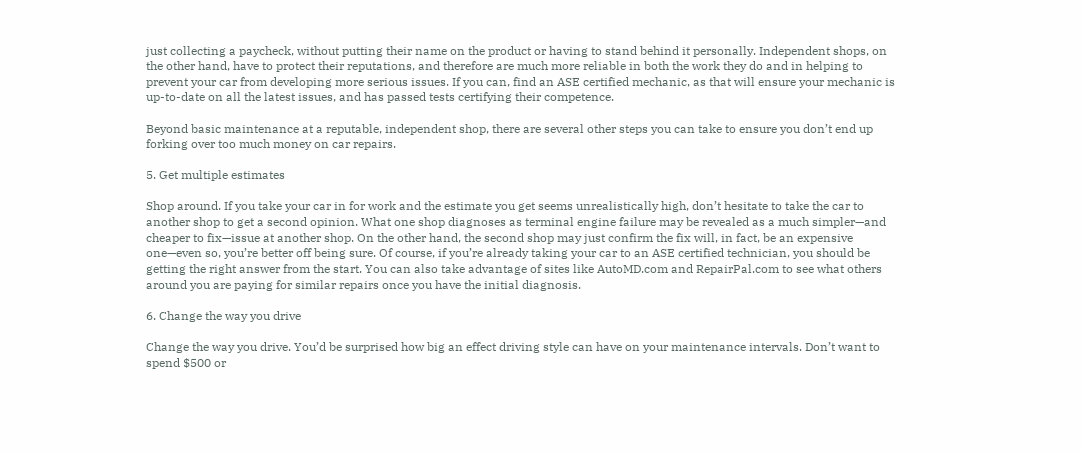just collecting a paycheck, without putting their name on the product or having to stand behind it personally. Independent shops, on the other hand, have to protect their reputations, and therefore are much more reliable in both the work they do and in helping to prevent your car from developing more serious issues. If you can, find an ASE certified mechanic, as that will ensure your mechanic is up-to-date on all the latest issues, and has passed tests certifying their competence.

Beyond basic maintenance at a reputable, independent shop, there are several other steps you can take to ensure you don’t end up forking over too much money on car repairs.

5. Get multiple estimates

Shop around. If you take your car in for work and the estimate you get seems unrealistically high, don’t hesitate to take the car to another shop to get a second opinion. What one shop diagnoses as terminal engine failure may be revealed as a much simpler—and cheaper to fix—issue at another shop. On the other hand, the second shop may just confirm the fix will, in fact, be an expensive one—even so, you’re better off being sure. Of course, if you’re already taking your car to an ASE certified technician, you should be getting the right answer from the start. You can also take advantage of sites like AutoMD.com and RepairPal.com to see what others around you are paying for similar repairs once you have the initial diagnosis.

6. Change the way you drive

Change the way you drive. You’d be surprised how big an effect driving style can have on your maintenance intervals. Don’t want to spend $500 or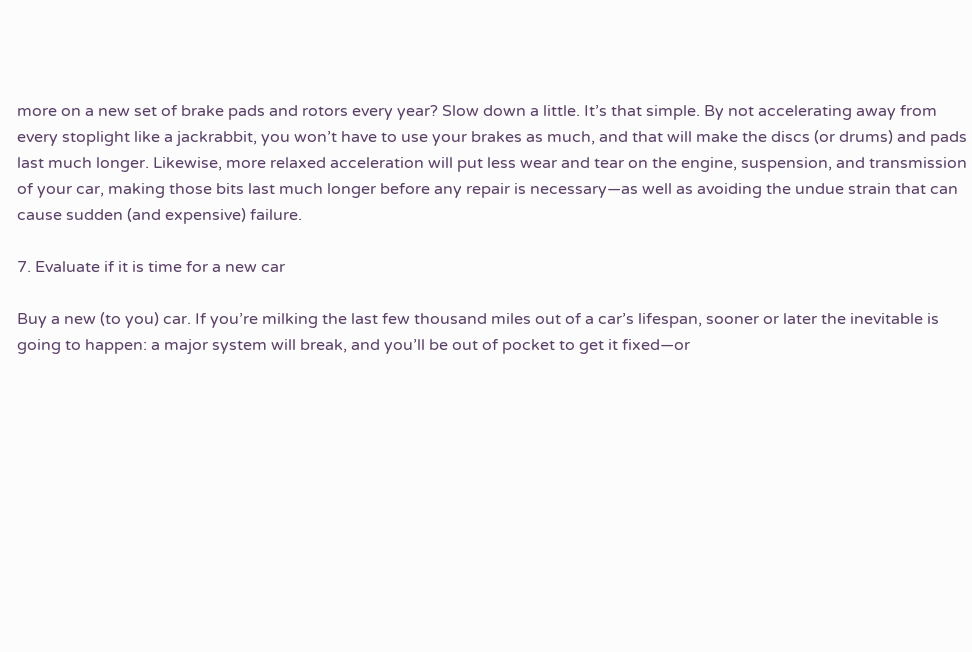more on a new set of brake pads and rotors every year? Slow down a little. It’s that simple. By not accelerating away from every stoplight like a jackrabbit, you won’t have to use your brakes as much, and that will make the discs (or drums) and pads last much longer. Likewise, more relaxed acceleration will put less wear and tear on the engine, suspension, and transmission of your car, making those bits last much longer before any repair is necessary—as well as avoiding the undue strain that can cause sudden (and expensive) failure.

7. Evaluate if it is time for a new car

Buy a new (to you) car. If you’re milking the last few thousand miles out of a car’s lifespan, sooner or later the inevitable is going to happen: a major system will break, and you’ll be out of pocket to get it fixed—or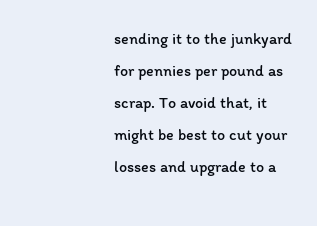sending it to the junkyard for pennies per pound as scrap. To avoid that, it might be best to cut your losses and upgrade to a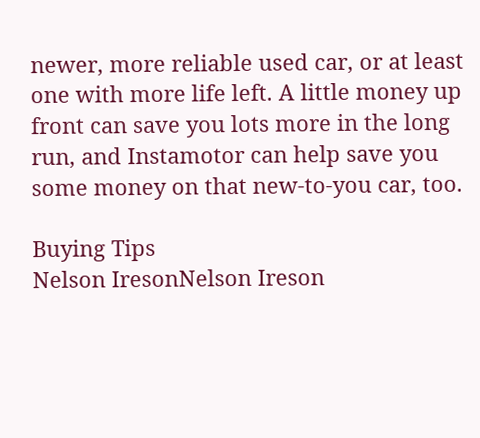newer, more reliable used car, or at least one with more life left. A little money up front can save you lots more in the long run, and Instamotor can help save you some money on that new-to-you car, too.

Buying Tips
Nelson IresonNelson Ireson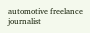automotive freelance journalist